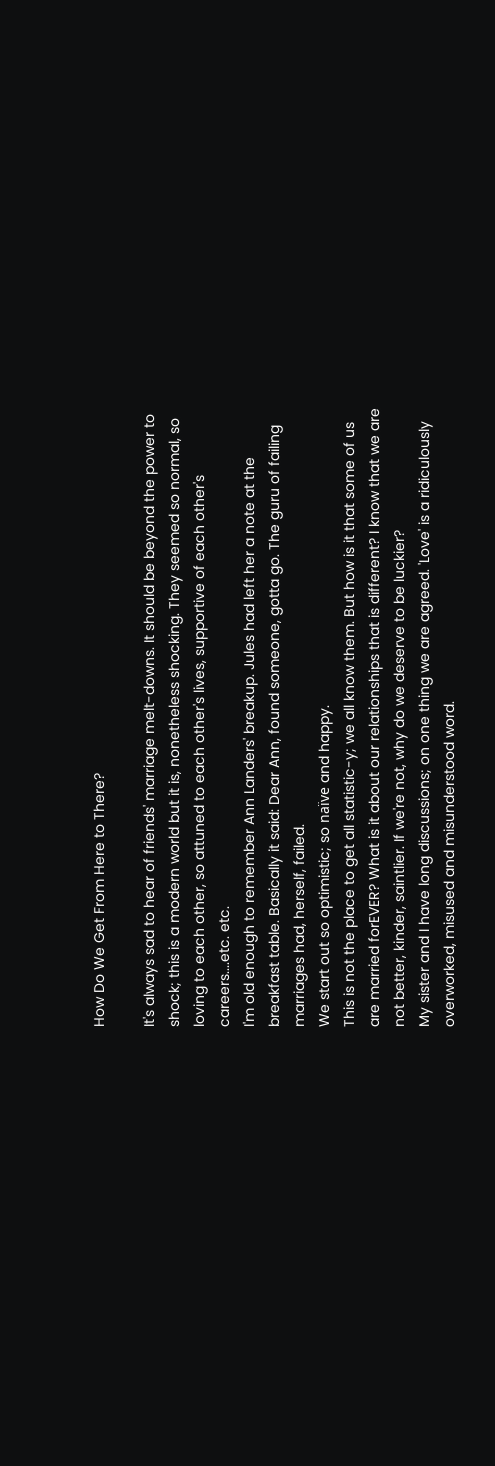How Do We Get From Here to There?

It's always sad to hear of friends' marriage melt-downs. It should be beyond the power to shock; this is a modern world but it is, nonetheless shocking. They seemed so normal, so loving to each other, so attuned to each other's lives, supportive of each other's careers....etc. etc.
I'm old enough to remember Ann Landers' breakup. Jules had left her a note at the breakfast table. Basically it said: Dear Ann, found someone, gotta go. The guru of failing marriages had, herself, failed.
We start out so optimistic; so naïve and happy.
This is not the place to get all statistic-y; we all know them. But how is it that some of us are married forEVER? What is it about our relationships that is different? I know that we are not better, kinder, saintlier. If we're not, why do we deserve to be luckier?
My sister and I have long discussions; on one thing we are agreed. 'Love' is a ridiculously overworked, misused and misunderstood word.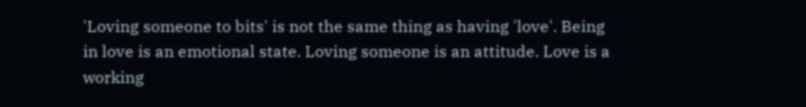'Loving someone to bits' is not the same thing as having 'love'. Being in love is an emotional state. Loving someone is an attitude. Love is a working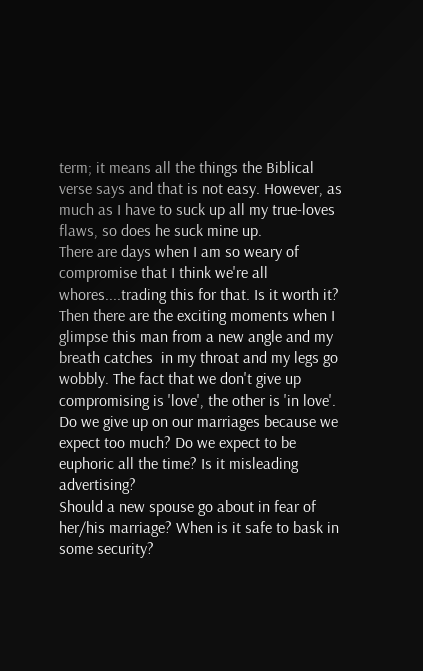term; it means all the things the Biblical verse says and that is not easy. However, as much as I have to suck up all my true-loves flaws, so does he suck mine up.
There are days when I am so weary of compromise that I think we're all whores....trading this for that. Is it worth it? Then there are the exciting moments when I glimpse this man from a new angle and my breath catches  in my throat and my legs go wobbly. The fact that we don't give up compromising is 'love', the other is 'in love'.
Do we give up on our marriages because we expect too much? Do we expect to be euphoric all the time? Is it misleading advertising?
Should a new spouse go about in fear of her/his marriage? When is it safe to bask in some security?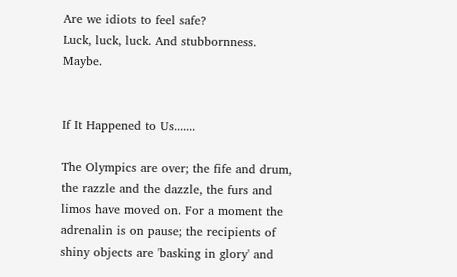Are we idiots to feel safe?
Luck, luck, luck. And stubbornness. Maybe.


If It Happened to Us.......

The Olympics are over; the fife and drum, the razzle and the dazzle, the furs and limos have moved on. For a moment the adrenalin is on pause; the recipients of shiny objects are 'basking in glory' and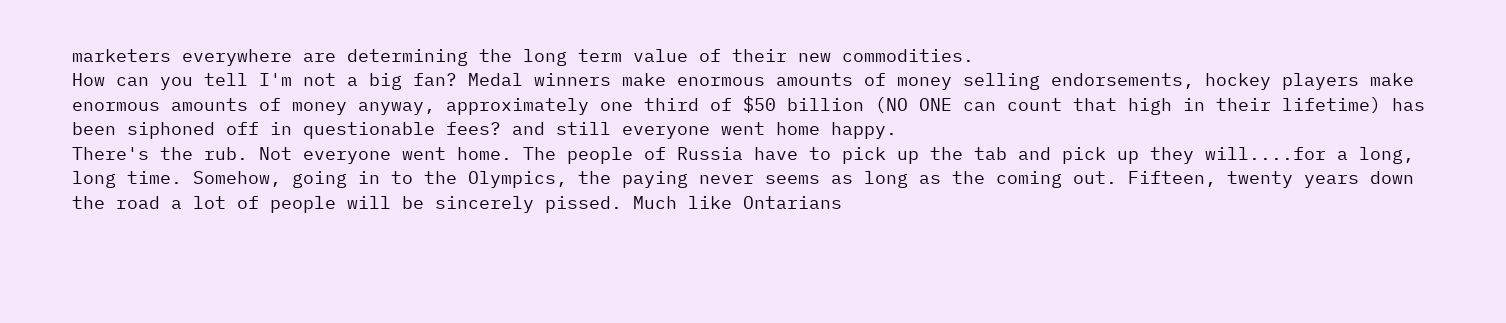marketers everywhere are determining the long term value of their new commodities.
How can you tell I'm not a big fan? Medal winners make enormous amounts of money selling endorsements, hockey players make enormous amounts of money anyway, approximately one third of $50 billion (NO ONE can count that high in their lifetime) has been siphoned off in questionable fees? and still everyone went home happy.
There's the rub. Not everyone went home. The people of Russia have to pick up the tab and pick up they will....for a long, long time. Somehow, going in to the Olympics, the paying never seems as long as the coming out. Fifteen, twenty years down the road a lot of people will be sincerely pissed. Much like Ontarians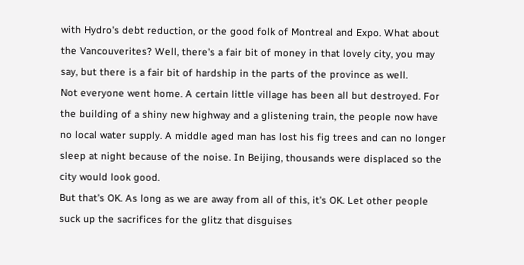with Hydro's debt reduction, or the good folk of Montreal and Expo. What about the Vancouverites? Well, there's a fair bit of money in that lovely city, you may say, but there is a fair bit of hardship in the parts of the province as well.
Not everyone went home. A certain little village has been all but destroyed. For the building of a shiny new highway and a glistening train, the people now have no local water supply. A middle aged man has lost his fig trees and can no longer sleep at night because of the noise. In Beijing, thousands were displaced so the city would look good.
But that's OK. As long as we are away from all of this, it's OK. Let other people suck up the sacrifices for the glitz that disguises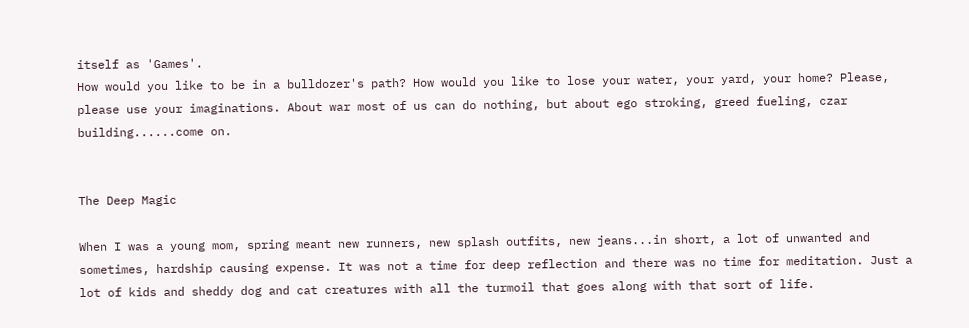itself as 'Games'.
How would you like to be in a bulldozer's path? How would you like to lose your water, your yard, your home? Please, please use your imaginations. About war most of us can do nothing, but about ego stroking, greed fueling, czar building......come on.


The Deep Magic

When I was a young mom, spring meant new runners, new splash outfits, new jeans...in short, a lot of unwanted and sometimes, hardship causing expense. It was not a time for deep reflection and there was no time for meditation. Just a lot of kids and sheddy dog and cat creatures with all the turmoil that goes along with that sort of life.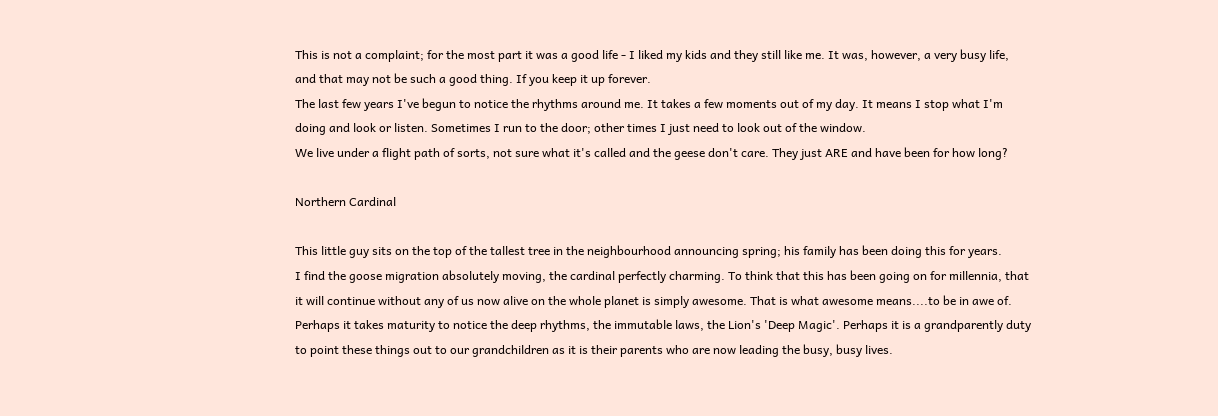This is not a complaint; for the most part it was a good life - I liked my kids and they still like me. It was, however, a very busy life, and that may not be such a good thing. If you keep it up forever.
The last few years I've begun to notice the rhythms around me. It takes a few moments out of my day. It means I stop what I'm doing and look or listen. Sometimes I run to the door; other times I just need to look out of the window.
We live under a flight path of sorts, not sure what it's called and the geese don't care. They just ARE and have been for how long?

Northern Cardinal

This little guy sits on the top of the tallest tree in the neighbourhood announcing spring; his family has been doing this for years.
I find the goose migration absolutely moving, the cardinal perfectly charming. To think that this has been going on for millennia, that it will continue without any of us now alive on the whole planet is simply awesome. That is what awesome means....to be in awe of.
Perhaps it takes maturity to notice the deep rhythms, the immutable laws, the Lion's 'Deep Magic'. Perhaps it is a grandparently duty to point these things out to our grandchildren as it is their parents who are now leading the busy, busy lives.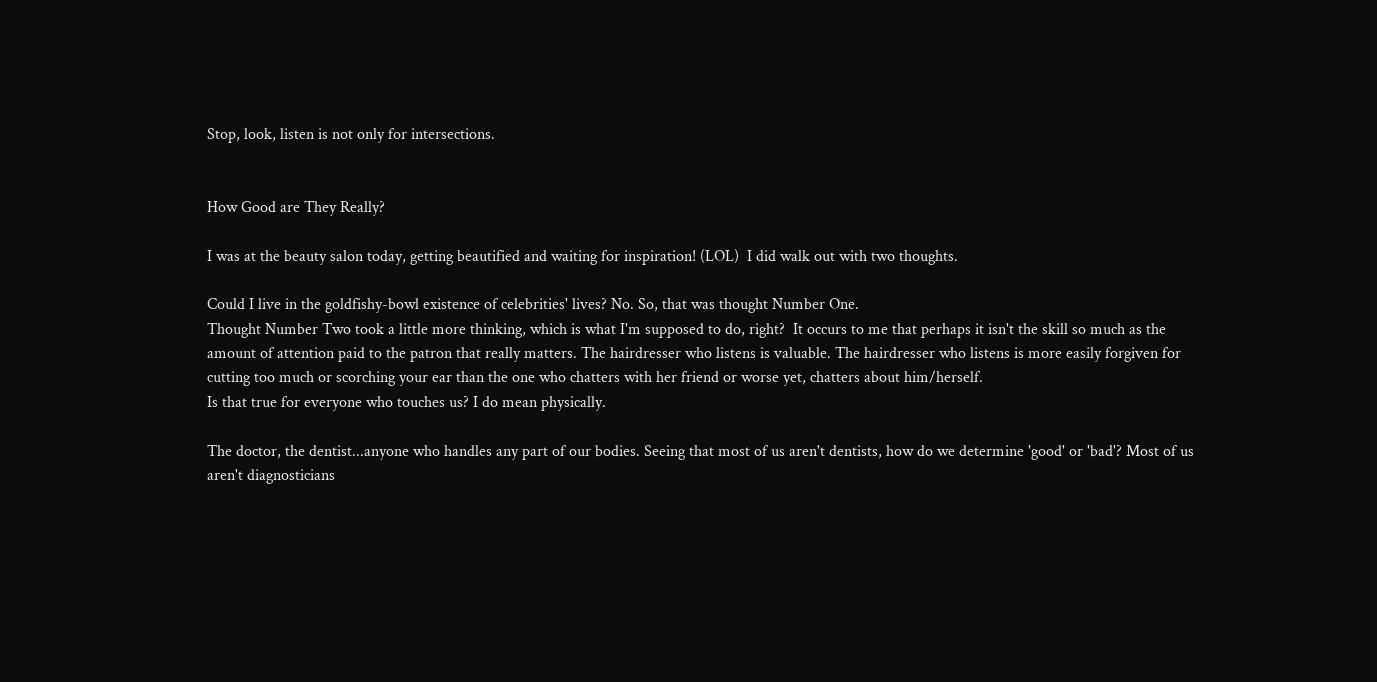Stop, look, listen is not only for intersections.


How Good are They Really?

I was at the beauty salon today, getting beautified and waiting for inspiration! (LOL)  I did walk out with two thoughts.

Could I live in the goldfishy-bowl existence of celebrities' lives? No. So, that was thought Number One.
Thought Number Two took a little more thinking, which is what I'm supposed to do, right?  It occurs to me that perhaps it isn't the skill so much as the amount of attention paid to the patron that really matters. The hairdresser who listens is valuable. The hairdresser who listens is more easily forgiven for cutting too much or scorching your ear than the one who chatters with her friend or worse yet, chatters about him/herself.
Is that true for everyone who touches us? I do mean physically.

The doctor, the dentist...anyone who handles any part of our bodies. Seeing that most of us aren't dentists, how do we determine 'good' or 'bad'? Most of us aren't diagnosticians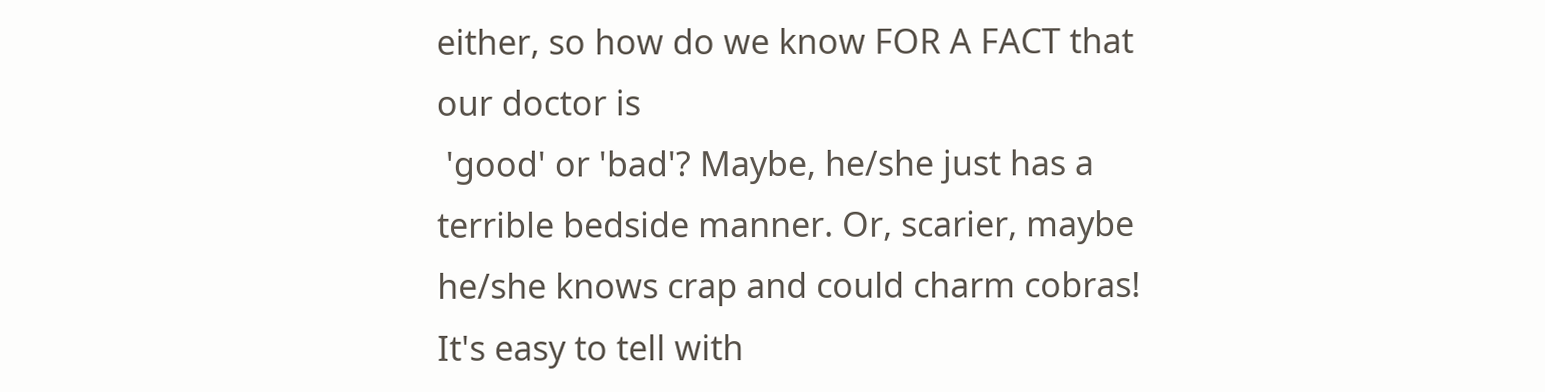either, so how do we know FOR A FACT that our doctor is
 'good' or 'bad'? Maybe, he/she just has a terrible bedside manner. Or, scarier, maybe he/she knows crap and could charm cobras!
It's easy to tell with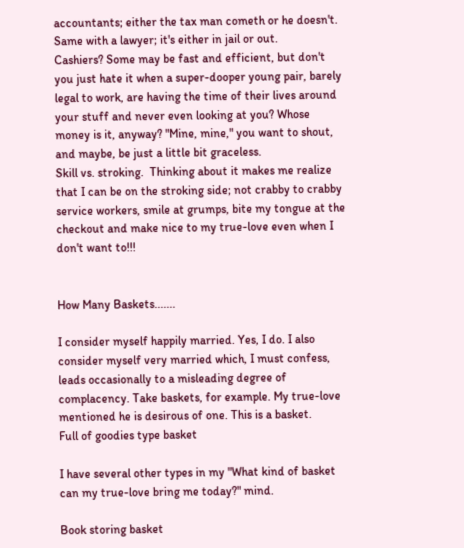accountants; either the tax man cometh or he doesn't. Same with a lawyer; it's either in jail or out.
Cashiers? Some may be fast and efficient, but don't you just hate it when a super-dooper young pair, barely legal to work, are having the time of their lives around your stuff and never even looking at you? Whose money is it, anyway? "Mine, mine," you want to shout, and maybe, be just a little bit graceless.
Skill vs. stroking.  Thinking about it makes me realize that I can be on the stroking side; not crabby to crabby service workers, smile at grumps, bite my tongue at the checkout and make nice to my true-love even when I don't want to!!!


How Many Baskets.......

I consider myself happily married. Yes, I do. I also consider myself very married which, I must confess, leads occasionally to a misleading degree of complacency. Take baskets, for example. My true-love mentioned he is desirous of one. This is a basket.
Full of goodies type basket

I have several other types in my "What kind of basket can my true-love bring me today?" mind.

Book storing basket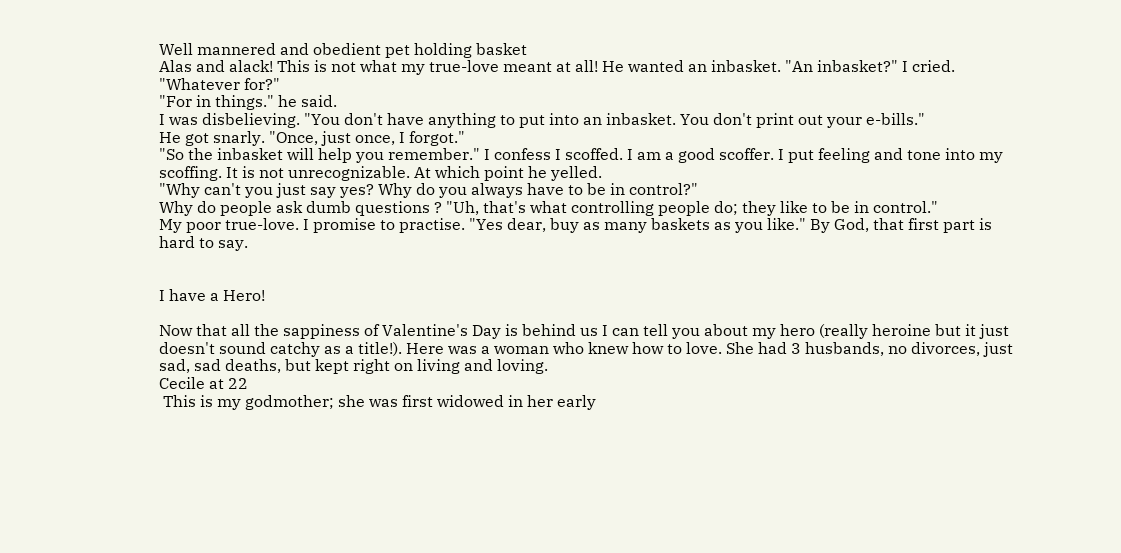Well mannered and obedient pet holding basket
Alas and alack! This is not what my true-love meant at all! He wanted an inbasket. "An inbasket?" I cried. "Whatever for?"
"For in things." he said.
I was disbelieving. "You don't have anything to put into an inbasket. You don't print out your e-bills."
He got snarly. "Once, just once, I forgot."
"So the inbasket will help you remember." I confess I scoffed. I am a good scoffer. I put feeling and tone into my scoffing. It is not unrecognizable. At which point he yelled.
"Why can't you just say yes? Why do you always have to be in control?"
Why do people ask dumb questions ? "Uh, that's what controlling people do; they like to be in control."
My poor true-love. I promise to practise. "Yes dear, buy as many baskets as you like." By God, that first part is hard to say.


I have a Hero!

Now that all the sappiness of Valentine's Day is behind us I can tell you about my hero (really heroine but it just doesn't sound catchy as a title!). Here was a woman who knew how to love. She had 3 husbands, no divorces, just sad, sad deaths, but kept right on living and loving.
Cecile at 22
 This is my godmother; she was first widowed in her early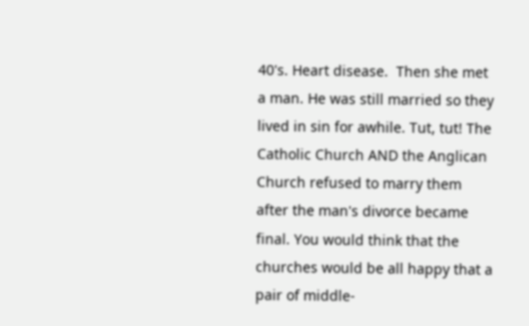40's. Heart disease.  Then she met a man. He was still married so they lived in sin for awhile. Tut, tut! The Catholic Church AND the Anglican Church refused to marry them after the man's divorce became final. You would think that the churches would be all happy that a pair of middle-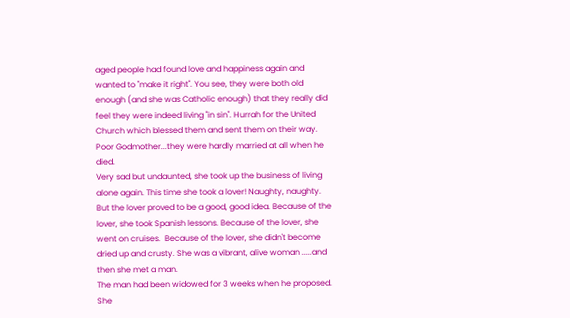aged people had found love and happiness again and wanted to "make it right". You see, they were both old enough (and she was Catholic enough) that they really did feel they were indeed living "in sin". Hurrah for the United Church which blessed them and sent them on their way.
Poor Godmother...they were hardly married at all when he died.
Very sad but undaunted, she took up the business of living alone again. This time she took a lover! Naughty, naughty. But the lover proved to be a good, good idea. Because of the lover, she took Spanish lessons. Because of the lover, she went on cruises.  Because of the lover, she didn't become dried up and crusty. She was a vibrant, alive woman .....and then she met a man.
The man had been widowed for 3 weeks when he proposed. She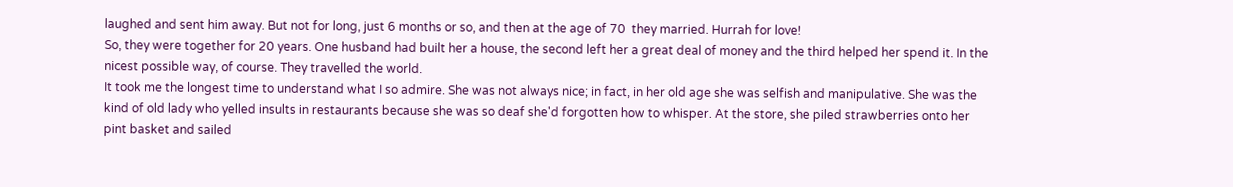laughed and sent him away. But not for long, just 6 months or so, and then at the age of 70  they married. Hurrah for love!
So, they were together for 20 years. One husband had built her a house, the second left her a great deal of money and the third helped her spend it. In the nicest possible way, of course. They travelled the world.
It took me the longest time to understand what I so admire. She was not always nice; in fact, in her old age she was selfish and manipulative. She was the kind of old lady who yelled insults in restaurants because she was so deaf she'd forgotten how to whisper. At the store, she piled strawberries onto her pint basket and sailed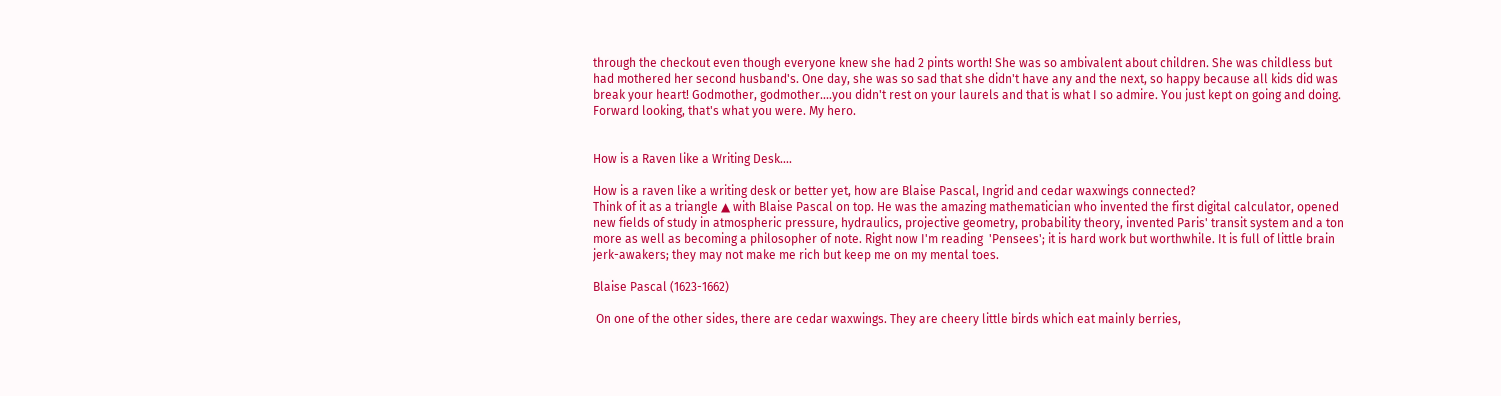through the checkout even though everyone knew she had 2 pints worth! She was so ambivalent about children. She was childless but had mothered her second husband's. One day, she was so sad that she didn't have any and the next, so happy because all kids did was break your heart! Godmother, godmother....you didn't rest on your laurels and that is what I so admire. You just kept on going and doing. Forward looking, that's what you were. My hero.


How is a Raven like a Writing Desk....

How is a raven like a writing desk or better yet, how are Blaise Pascal, Ingrid and cedar waxwings connected?
Think of it as a triangle ▲ with Blaise Pascal on top. He was the amazing mathematician who invented the first digital calculator, opened new fields of study in atmospheric pressure, hydraulics, projective geometry, probability theory, invented Paris' transit system and a ton more as well as becoming a philosopher of note. Right now I'm reading  'Pensees'; it is hard work but worthwhile. It is full of little brain jerk-awakers; they may not make me rich but keep me on my mental toes.

Blaise Pascal (1623-1662)

 On one of the other sides, there are cedar waxwings. They are cheery little birds which eat mainly berries,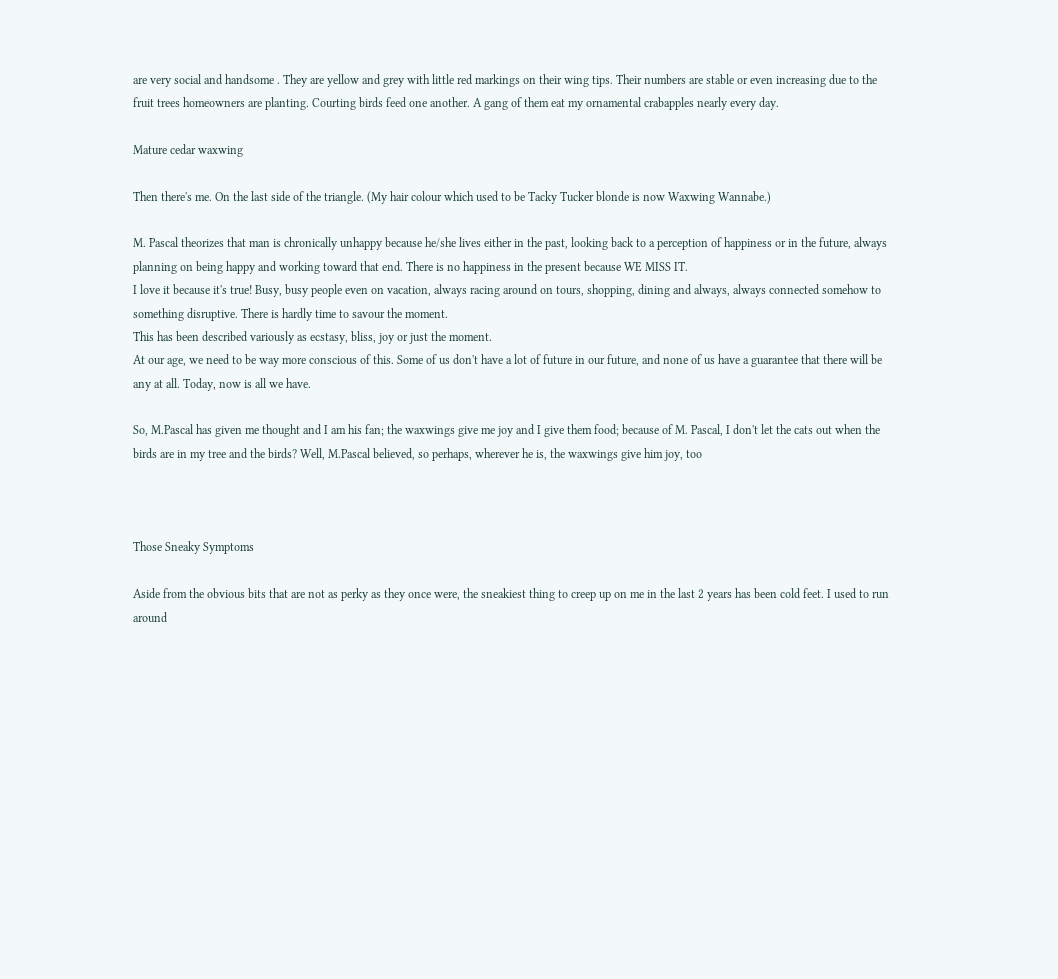are very social and handsome . They are yellow and grey with little red markings on their wing tips. Their numbers are stable or even increasing due to the fruit trees homeowners are planting. Courting birds feed one another. A gang of them eat my ornamental crabapples nearly every day.

Mature cedar waxwing

Then there's me. On the last side of the triangle. (My hair colour which used to be Tacky Tucker blonde is now Waxwing Wannabe.)

M. Pascal theorizes that man is chronically unhappy because he/she lives either in the past, looking back to a perception of happiness or in the future, always planning on being happy and working toward that end. There is no happiness in the present because WE MISS IT.
I love it because it's true! Busy, busy people even on vacation, always racing around on tours, shopping, dining and always, always connected somehow to something disruptive. There is hardly time to savour the moment.
This has been described variously as ecstasy, bliss, joy or just the moment.
At our age, we need to be way more conscious of this. Some of us don't have a lot of future in our future, and none of us have a guarantee that there will be any at all. Today, now is all we have.

So, M.Pascal has given me thought and I am his fan; the waxwings give me joy and I give them food; because of M. Pascal, I don't let the cats out when the birds are in my tree and the birds? Well, M.Pascal believed, so perhaps, wherever he is, the waxwings give him joy, too



Those Sneaky Symptoms

Aside from the obvious bits that are not as perky as they once were, the sneakiest thing to creep up on me in the last 2 years has been cold feet. I used to run around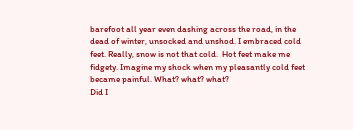barefoot all year even dashing across the road, in the dead of winter, unsocked and unshod. I embraced cold feet. Really, snow is not that cold.  Hot feet make me fidgety. Imagine my shock when my pleasantly cold feet became painful. What? what? what?
Did I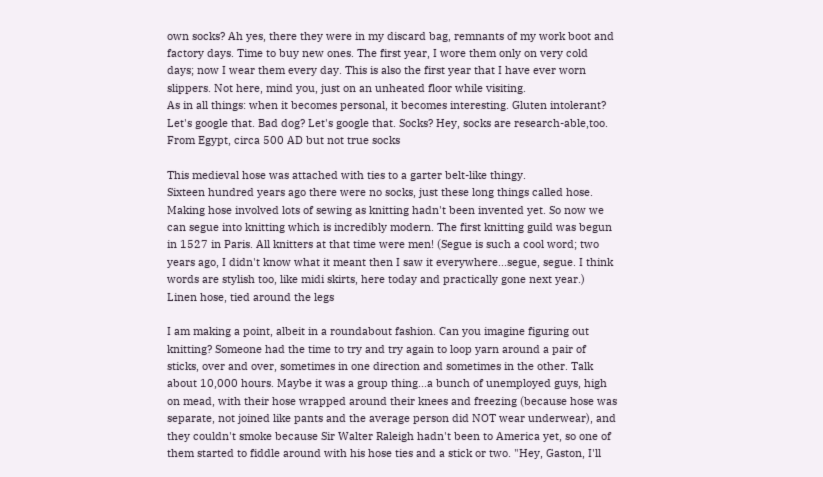own socks? Ah yes, there they were in my discard bag, remnants of my work boot and factory days. Time to buy new ones. The first year, I wore them only on very cold days; now I wear them every day. This is also the first year that I have ever worn slippers. Not here, mind you, just on an unheated floor while visiting.
As in all things: when it becomes personal, it becomes interesting. Gluten intolerant? Let's google that. Bad dog? Let's google that. Socks? Hey, socks are research-able,too.
From Egypt, circa 500 AD but not true socks

This medieval hose was attached with ties to a garter belt-like thingy.
Sixteen hundred years ago there were no socks, just these long things called hose. Making hose involved lots of sewing as knitting hadn't been invented yet. So now we can segue into knitting which is incredibly modern. The first knitting guild was begun in 1527 in Paris. All knitters at that time were men! (Segue is such a cool word; two years ago, I didn't know what it meant then I saw it everywhere...segue, segue. I think words are stylish too, like midi skirts, here today and practically gone next year.)
Linen hose, tied around the legs

I am making a point, albeit in a roundabout fashion. Can you imagine figuring out knitting? Someone had the time to try and try again to loop yarn around a pair of sticks, over and over, sometimes in one direction and sometimes in the other. Talk about 10,000 hours. Maybe it was a group thing...a bunch of unemployed guys, high on mead, with their hose wrapped around their knees and freezing (because hose was separate, not joined like pants and the average person did NOT wear underwear), and they couldn't smoke because Sir Walter Raleigh hadn't been to America yet, so one of them started to fiddle around with his hose ties and a stick or two. "Hey, Gaston, I'll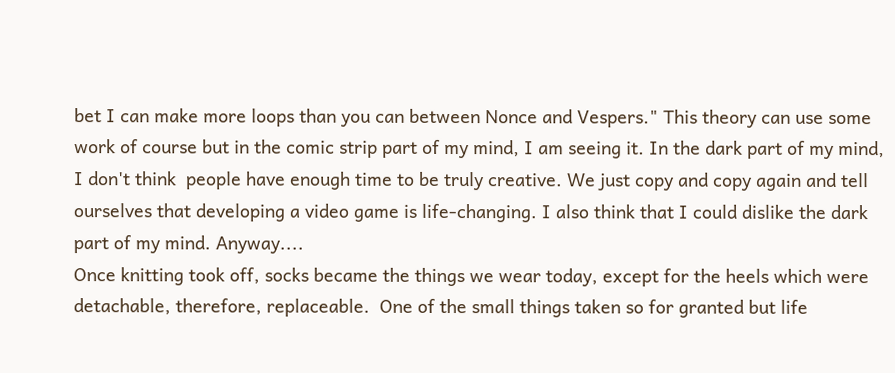bet I can make more loops than you can between Nonce and Vespers." This theory can use some work of course but in the comic strip part of my mind, I am seeing it. In the dark part of my mind, I don't think  people have enough time to be truly creative. We just copy and copy again and tell ourselves that developing a video game is life-changing. I also think that I could dislike the dark part of my mind. Anyway....
Once knitting took off, socks became the things we wear today, except for the heels which were detachable, therefore, replaceable.  One of the small things taken so for granted but life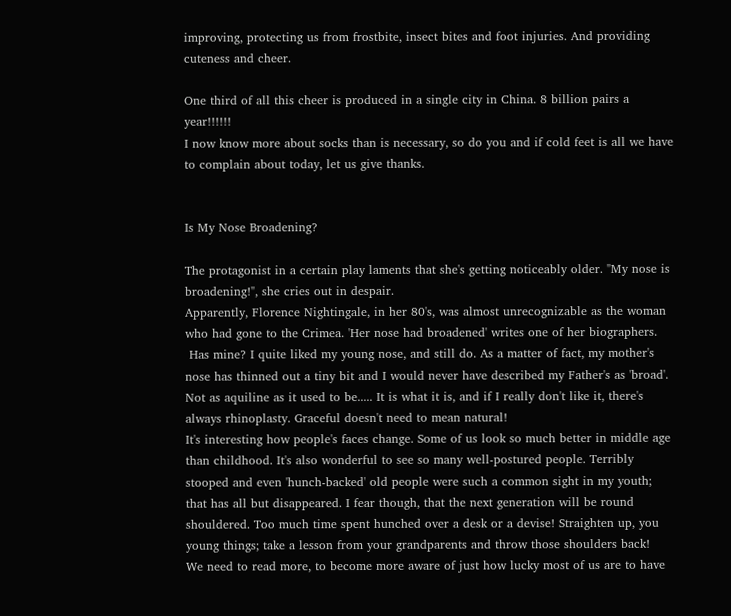improving, protecting us from frostbite, insect bites and foot injuries. And providing cuteness and cheer.

One third of all this cheer is produced in a single city in China. 8 billion pairs a year!!!!!!
I now know more about socks than is necessary, so do you and if cold feet is all we have to complain about today, let us give thanks.


Is My Nose Broadening?

The protagonist in a certain play laments that she's getting noticeably older. "My nose is broadening!", she cries out in despair.
Apparently, Florence Nightingale, in her 80's, was almost unrecognizable as the woman who had gone to the Crimea. 'Her nose had broadened' writes one of her biographers.
 Has mine? I quite liked my young nose, and still do. As a matter of fact, my mother's nose has thinned out a tiny bit and I would never have described my Father's as 'broad'. Not as aquiline as it used to be..... It is what it is, and if I really don't like it, there's always rhinoplasty. Graceful doesn't need to mean natural!
It's interesting how people's faces change. Some of us look so much better in middle age than childhood. It's also wonderful to see so many well-postured people. Terribly stooped and even 'hunch-backed' old people were such a common sight in my youth; that has all but disappeared. I fear though, that the next generation will be round shouldered. Too much time spent hunched over a desk or a devise! Straighten up, you young things; take a lesson from your grandparents and throw those shoulders back!
We need to read more, to become more aware of just how lucky most of us are to have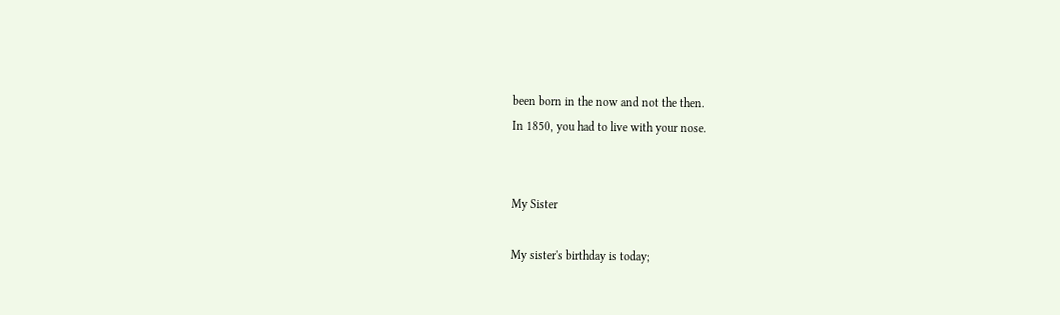been born in the now and not the then.
In 1850, you had to live with your nose.


My Sister

My sister's birthday is today;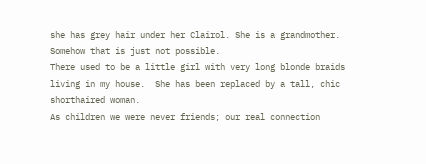she has grey hair under her Clairol. She is a grandmother.
Somehow that is just not possible.
There used to be a little girl with very long blonde braids living in my house.  She has been replaced by a tall, chic shorthaired woman.
As children we were never friends; our real connection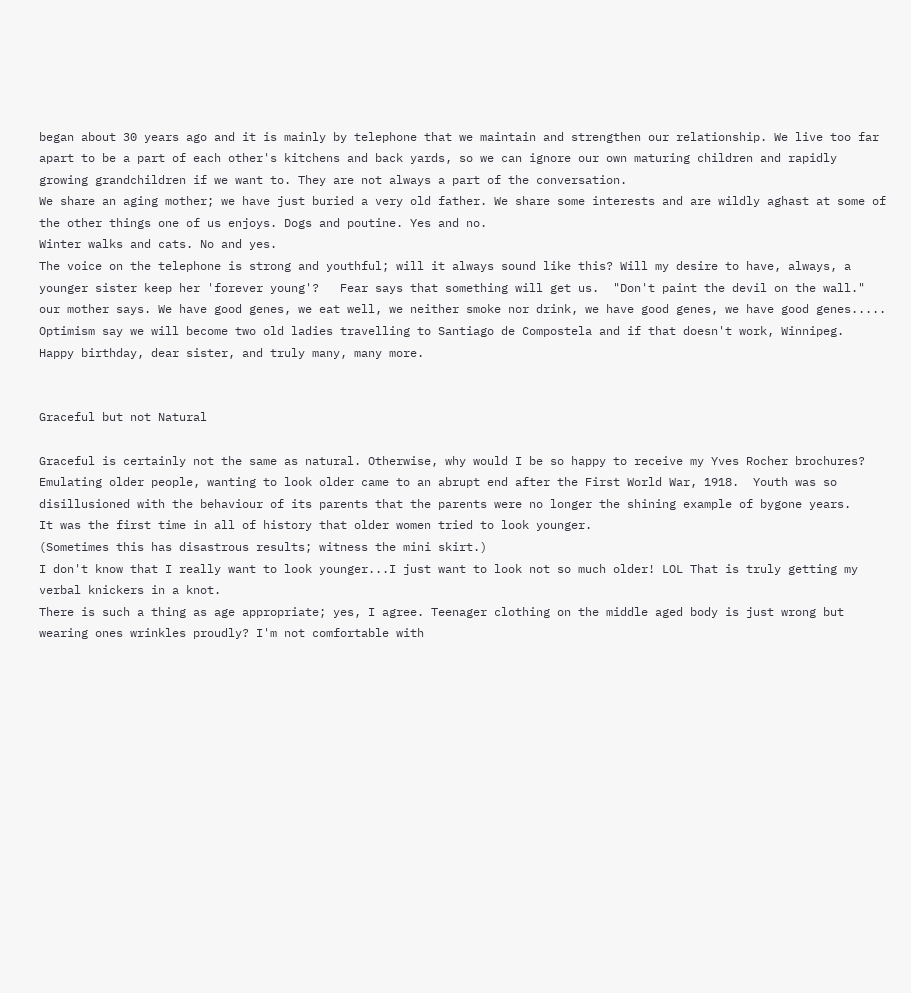began about 30 years ago and it is mainly by telephone that we maintain and strengthen our relationship. We live too far apart to be a part of each other's kitchens and back yards, so we can ignore our own maturing children and rapidly growing grandchildren if we want to. They are not always a part of the conversation.
We share an aging mother; we have just buried a very old father. We share some interests and are wildly aghast at some of the other things one of us enjoys. Dogs and poutine. Yes and no.
Winter walks and cats. No and yes.
The voice on the telephone is strong and youthful; will it always sound like this? Will my desire to have, always, a younger sister keep her 'forever young'?   Fear says that something will get us.  "Don't paint the devil on the wall." our mother says. We have good genes, we eat well, we neither smoke nor drink, we have good genes, we have good genes.....
Optimism say we will become two old ladies travelling to Santiago de Compostela and if that doesn't work, Winnipeg.
Happy birthday, dear sister, and truly many, many more.


Graceful but not Natural

Graceful is certainly not the same as natural. Otherwise, why would I be so happy to receive my Yves Rocher brochures?
Emulating older people, wanting to look older came to an abrupt end after the First World War, 1918.  Youth was so disillusioned with the behaviour of its parents that the parents were no longer the shining example of bygone years.
It was the first time in all of history that older women tried to look younger.
(Sometimes this has disastrous results; witness the mini skirt.)
I don't know that I really want to look younger...I just want to look not so much older! LOL That is truly getting my verbal knickers in a knot.
There is such a thing as age appropriate; yes, I agree. Teenager clothing on the middle aged body is just wrong but wearing ones wrinkles proudly? I'm not comfortable with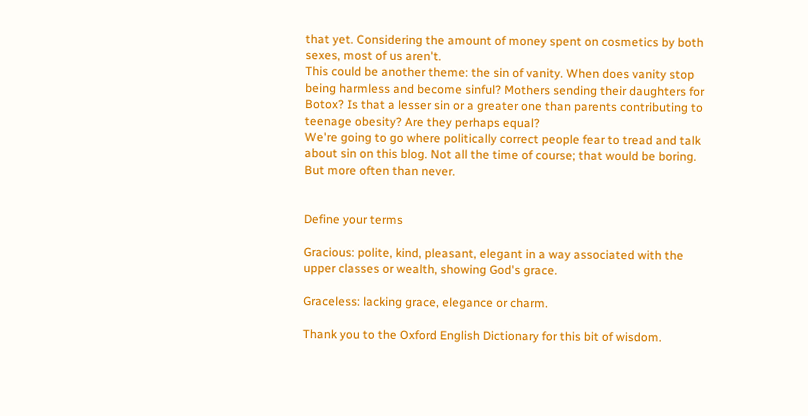that yet. Considering the amount of money spent on cosmetics by both sexes, most of us aren't.
This could be another theme: the sin of vanity. When does vanity stop being harmless and become sinful? Mothers sending their daughters for Botox? Is that a lesser sin or a greater one than parents contributing to teenage obesity? Are they perhaps equal?
We're going to go where politically correct people fear to tread and talk about sin on this blog. Not all the time of course; that would be boring.  But more often than never.


Define your terms

Gracious: polite, kind, pleasant, elegant in a way associated with the upper classes or wealth, showing God's grace.

Graceless: lacking grace, elegance or charm.

Thank you to the Oxford English Dictionary for this bit of wisdom.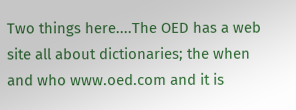Two things here....The OED has a web site all about dictionaries; the when  and who www.oed.com and it is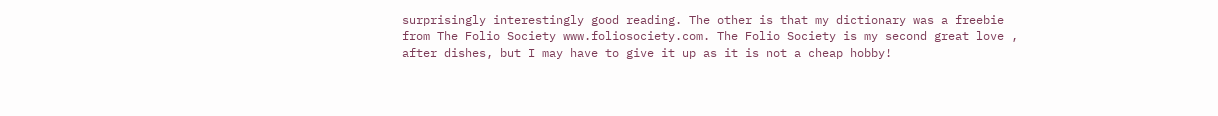surprisingly interestingly good reading. The other is that my dictionary was a freebie from The Folio Society www.foliosociety.com. The Folio Society is my second great love , after dishes, but I may have to give it up as it is not a cheap hobby!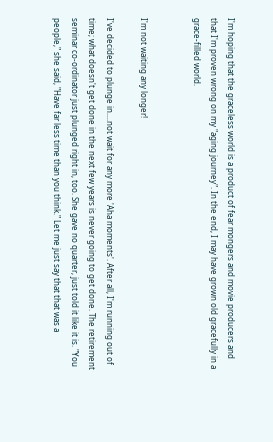I'm hoping that the graceless world is a product of fear mongers and movie producers and that I'm proven wrong on my "aging journey". In the end, I may have grown old gracefully in a grace-filled world.


I'm not waiting any longer!

I've decided to plunge in....not wait for any more 'Aha moments'. After all, I'm running out of time; what doesn't get done in the next few years is never going to get done. The retirement seminar co-ordinator just plunged right in, too. She gave no quarter, just told it like it is. "You people," she said, "Have far less time than you think." Let me just say that that was a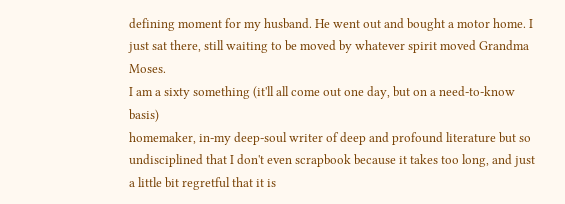defining moment for my husband. He went out and bought a motor home. I just sat there, still waiting to be moved by whatever spirit moved Grandma Moses.
I am a sixty something (it'll all come out one day, but on a need-to-know basis)
homemaker, in-my deep-soul writer of deep and profound literature but so undisciplined that I don't even scrapbook because it takes too long, and just a little bit regretful that it is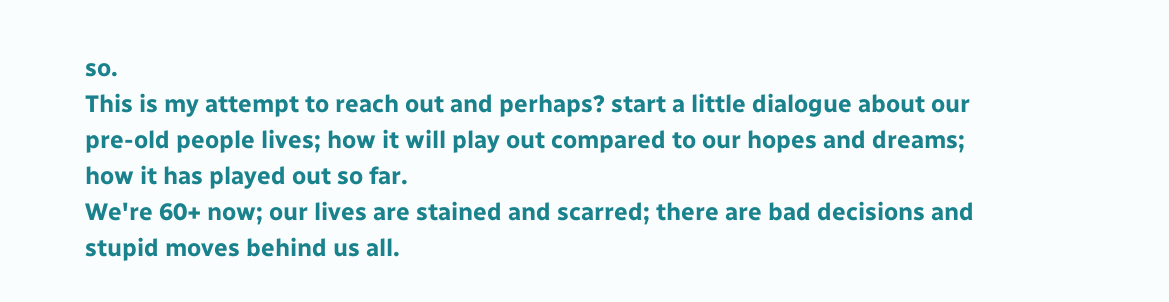so.
This is my attempt to reach out and perhaps? start a little dialogue about our pre-old people lives; how it will play out compared to our hopes and dreams; how it has played out so far.
We're 60+ now; our lives are stained and scarred; there are bad decisions and stupid moves behind us all.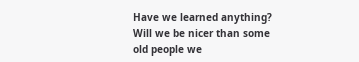Have we learned anything? Will we be nicer than some old people we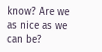know? Are we as nice as we can be?